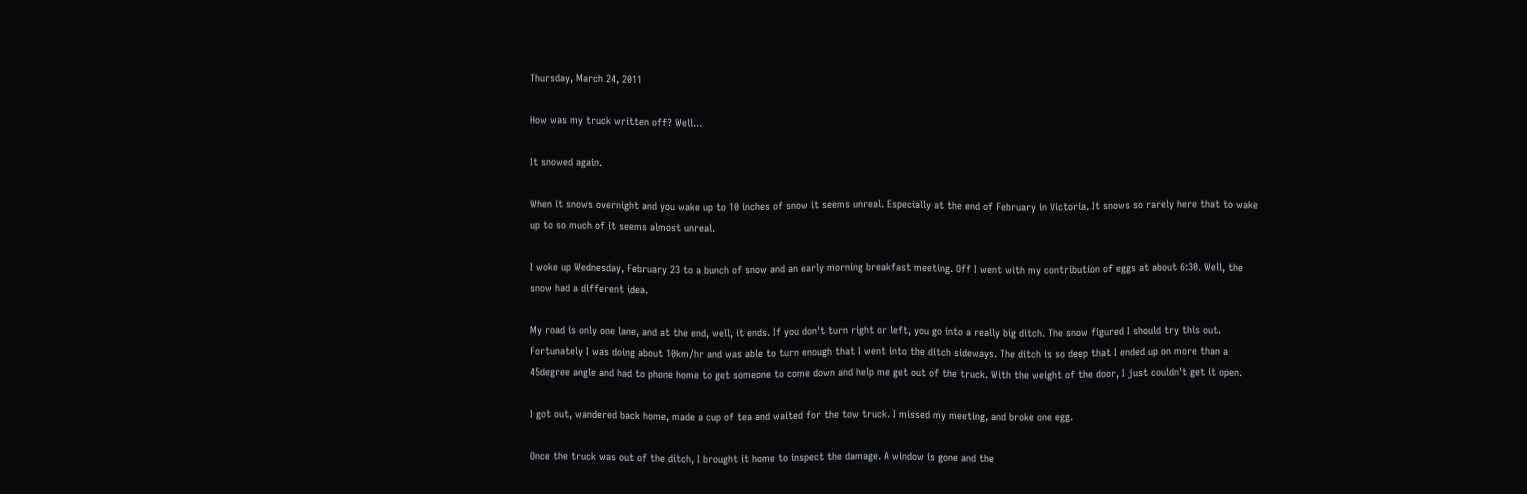Thursday, March 24, 2011

How was my truck written off? Well...

It snowed again.

When it snows overnight and you wake up to 10 inches of snow it seems unreal. Especially at the end of February in Victoria. It snows so rarely here that to wake up to so much of it seems almost unreal.

I woke up Wednesday, February 23 to a bunch of snow and an early morning breakfast meeting. Off I went with my contribution of eggs at about 6:30. Well, the snow had a different idea.

My road is only one lane, and at the end, well, it ends. If you don't turn right or left, you go into a really big ditch. The snow figured I should try this out. Fortunately I was doing about 10km/hr and was able to turn enough that I went into the ditch sideways. The ditch is so deep that I ended up on more than a 45degree angle and had to phone home to get someone to come down and help me get out of the truck. With the weight of the door, I just couldn't get it open.

I got out, wandered back home, made a cup of tea and waited for the tow truck. I missed my meeting, and broke one egg.

Once the truck was out of the ditch, I brought it home to inspect the damage. A window is gone and the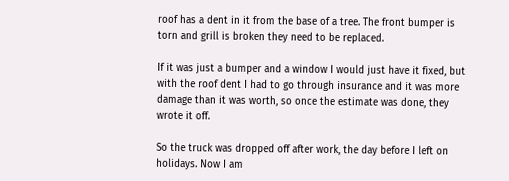roof has a dent in it from the base of a tree. The front bumper is torn and grill is broken they need to be replaced.

If it was just a bumper and a window I would just have it fixed, but with the roof dent I had to go through insurance and it was more damage than it was worth, so once the estimate was done, they wrote it off.

So the truck was dropped off after work, the day before I left on holidays. Now I am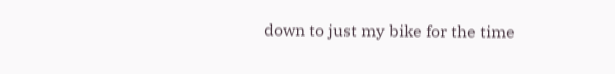down to just my bike for the time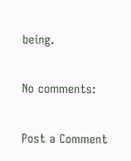being.

No comments:

Post a Comment